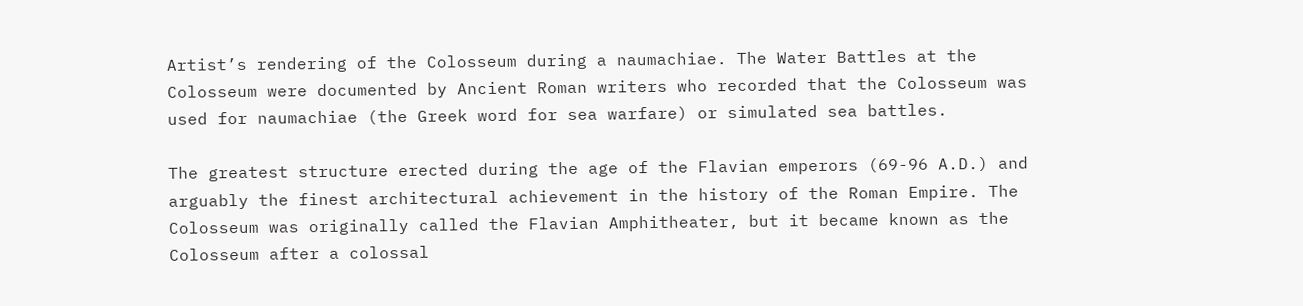Artist’s rendering of the Colosseum during a naumachiae. The Water Battles at the Colosseum were documented by Ancient Roman writers who recorded that the Colosseum was used for naumachiae (the Greek word for sea warfare) or simulated sea battles.

The greatest structure erected during the age of the Flavian emperors (69-96 A.D.) and arguably the finest architectural achievement in the history of the Roman Empire. The Colosseum was originally called the Flavian Amphitheater, but it became known as the Colosseum after a colossal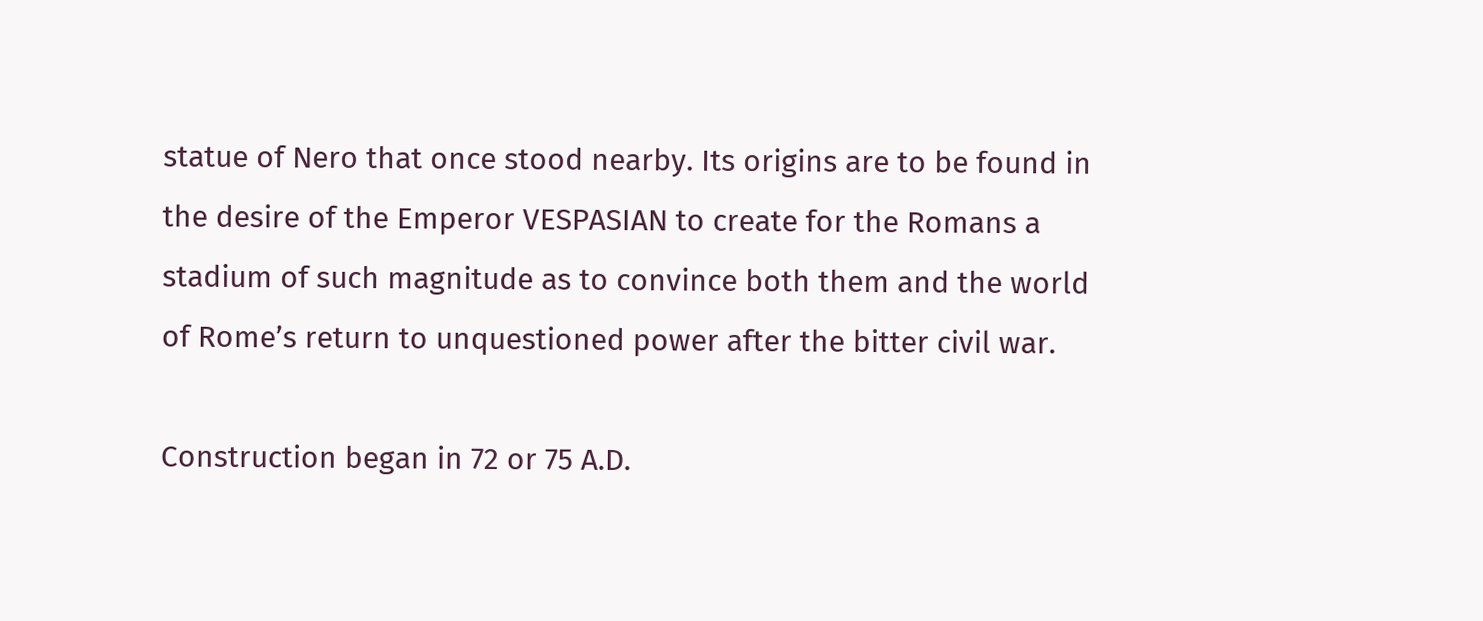statue of Nero that once stood nearby. Its origins are to be found in the desire of the Emperor VESPASIAN to create for the Romans a stadium of such magnitude as to convince both them and the world of Rome’s return to unquestioned power after the bitter civil war.

Construction began in 72 or 75 A.D.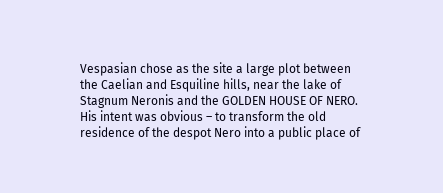Vespasian chose as the site a large plot between the Caelian and Esquiline hills, near the lake of Stagnum Neronis and the GOLDEN HOUSE OF NERO. His intent was obvious – to transform the old residence of the despot Nero into a public place of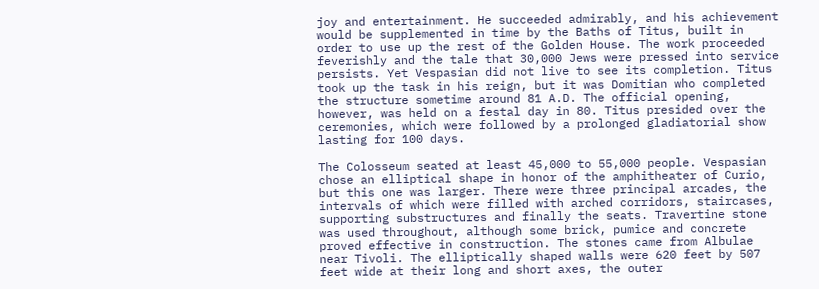joy and entertainment. He succeeded admirably, and his achievement would be supplemented in time by the Baths of Titus, built in order to use up the rest of the Golden House. The work proceeded feverishly and the tale that 30,000 Jews were pressed into service persists. Yet Vespasian did not live to see its completion. Titus took up the task in his reign, but it was Domitian who completed the structure sometime around 81 A.D. The official opening, however, was held on a festal day in 80. Titus presided over the ceremonies, which were followed by a prolonged gladiatorial show lasting for 100 days.

The Colosseum seated at least 45,000 to 55,000 people. Vespasian chose an elliptical shape in honor of the amphitheater of Curio, but this one was larger. There were three principal arcades, the intervals of which were filled with arched corridors, staircases, supporting substructures and finally the seats. Travertine stone was used throughout, although some brick, pumice and concrete proved effective in construction. The stones came from Albulae near Tivoli. The elliptically shaped walls were 620 feet by 507 feet wide at their long and short axes, the outer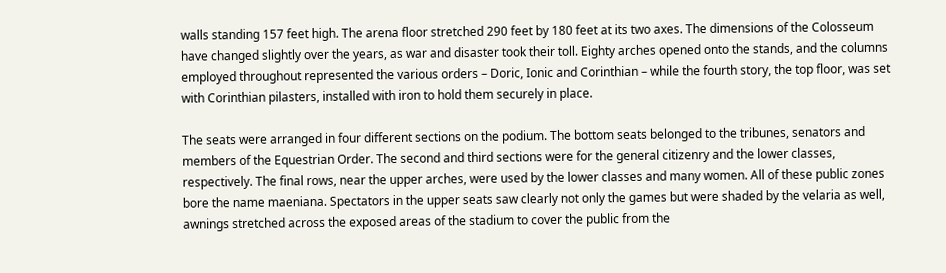walls standing 157 feet high. The arena floor stretched 290 feet by 180 feet at its two axes. The dimensions of the Colosseum have changed slightly over the years, as war and disaster took their toll. Eighty arches opened onto the stands, and the columns employed throughout represented the various orders – Doric, Ionic and Corinthian – while the fourth story, the top floor, was set with Corinthian pilasters, installed with iron to hold them securely in place.

The seats were arranged in four different sections on the podium. The bottom seats belonged to the tribunes, senators and members of the Equestrian Order. The second and third sections were for the general citizenry and the lower classes, respectively. The final rows, near the upper arches, were used by the lower classes and many women. All of these public zones bore the name maeniana. Spectators in the upper seats saw clearly not only the games but were shaded by the velaria as well, awnings stretched across the exposed areas of the stadium to cover the public from the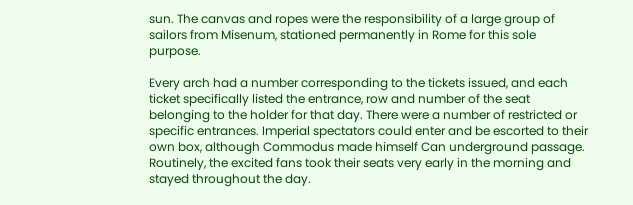sun. The canvas and ropes were the responsibility of a large group of sailors from Misenum, stationed permanently in Rome for this sole purpose.

Every arch had a number corresponding to the tickets issued, and each ticket specifically listed the entrance, row and number of the seat belonging to the holder for that day. There were a number of restricted or specific entrances. Imperial spectators could enter and be escorted to their own box, although Commodus made himself Can underground passage. Routinely, the excited fans took their seats very early in the morning and stayed throughout the day.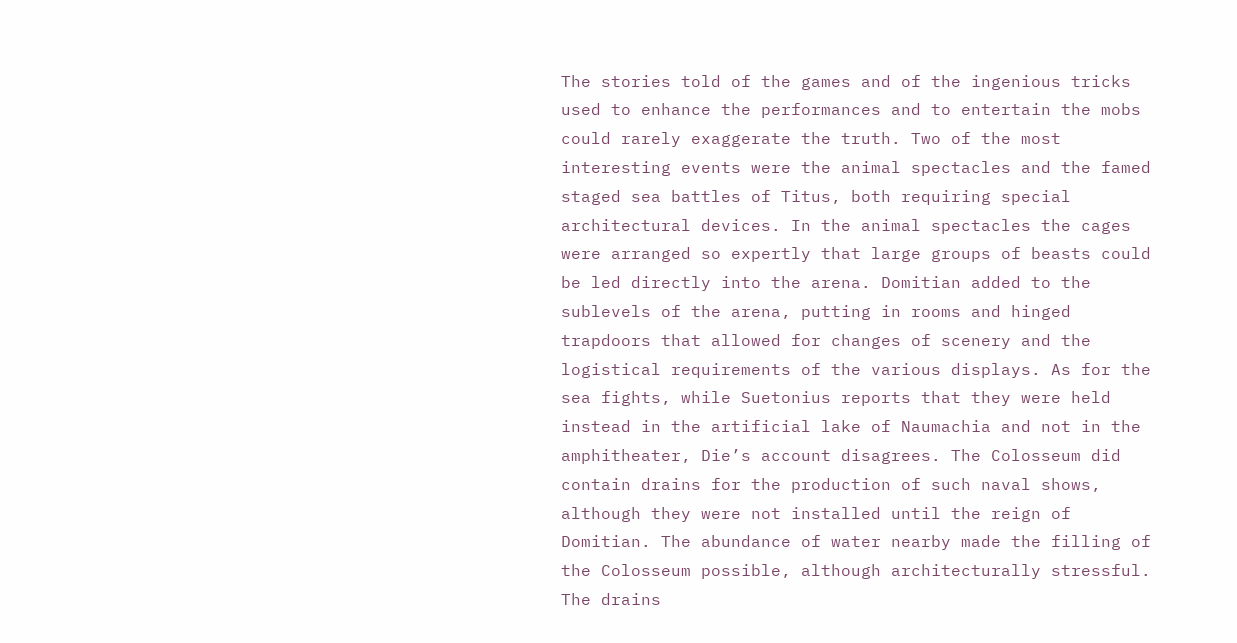The stories told of the games and of the ingenious tricks used to enhance the performances and to entertain the mobs could rarely exaggerate the truth. Two of the most interesting events were the animal spectacles and the famed staged sea battles of Titus, both requiring special architectural devices. In the animal spectacles the cages were arranged so expertly that large groups of beasts could be led directly into the arena. Domitian added to the sublevels of the arena, putting in rooms and hinged trapdoors that allowed for changes of scenery and the logistical requirements of the various displays. As for the sea fights, while Suetonius reports that they were held instead in the artificial lake of Naumachia and not in the amphitheater, Die’s account disagrees. The Colosseum did contain drains for the production of such naval shows, although they were not installed until the reign of Domitian. The abundance of water nearby made the filling of the Colosseum possible, although architecturally stressful. The drains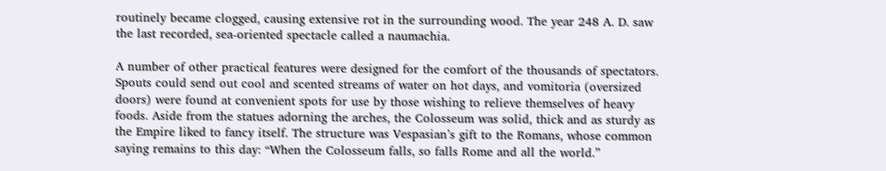routinely became clogged, causing extensive rot in the surrounding wood. The year 248 A. D. saw the last recorded, sea-oriented spectacle called a naumachia.

A number of other practical features were designed for the comfort of the thousands of spectators. Spouts could send out cool and scented streams of water on hot days, and vomitoria (oversized doors) were found at convenient spots for use by those wishing to relieve themselves of heavy foods. Aside from the statues adorning the arches, the Colosseum was solid, thick and as sturdy as the Empire liked to fancy itself. The structure was Vespasian’s gift to the Romans, whose common saying remains to this day: “When the Colosseum falls, so falls Rome and all the world.”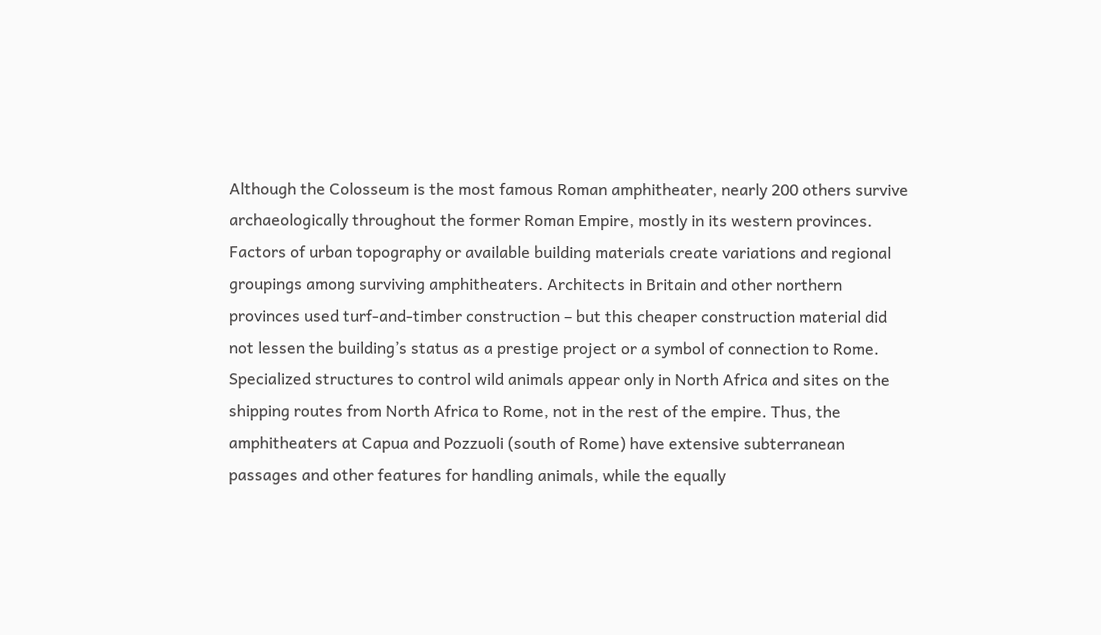Although the Colosseum is the most famous Roman amphitheater, nearly 200 others survive archaeologically throughout the former Roman Empire, mostly in its western provinces. Factors of urban topography or available building materials create variations and regional groupings among surviving amphitheaters. Architects in Britain and other northern provinces used turf-and-timber construction – but this cheaper construction material did not lessen the building’s status as a prestige project or a symbol of connection to Rome. Specialized structures to control wild animals appear only in North Africa and sites on the shipping routes from North Africa to Rome, not in the rest of the empire. Thus, the amphitheaters at Capua and Pozzuoli (south of Rome) have extensive subterranean passages and other features for handling animals, while the equally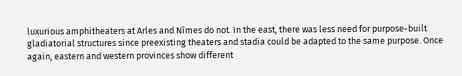luxurious amphitheaters at Arles and Nîmes do not. In the east, there was less need for purpose-built gladiatorial structures since preexisting theaters and stadia could be adapted to the same purpose. Once again, eastern and western provinces show different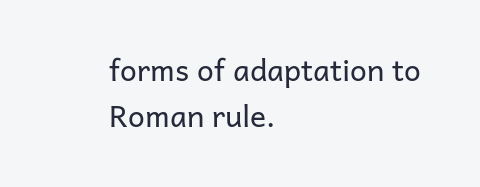forms of adaptation to Roman rule.